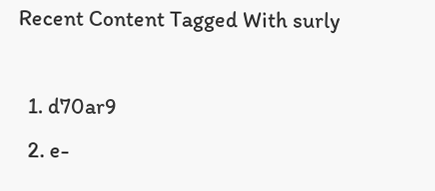Recent Content Tagged With surly

  1. d70ar9
  2. e-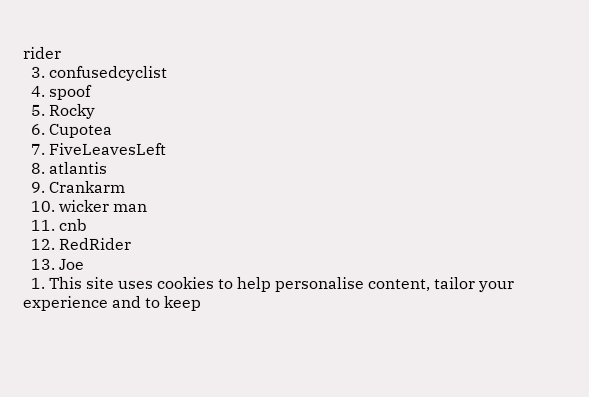rider
  3. confusedcyclist
  4. spoof
  5. Rocky
  6. Cupotea
  7. FiveLeavesLeft
  8. atlantis
  9. Crankarm
  10. wicker man
  11. cnb
  12. RedRider
  13. Joe
  1. This site uses cookies to help personalise content, tailor your experience and to keep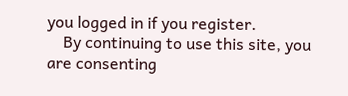you logged in if you register.
    By continuing to use this site, you are consenting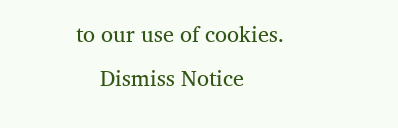to our use of cookies.
    Dismiss Notice